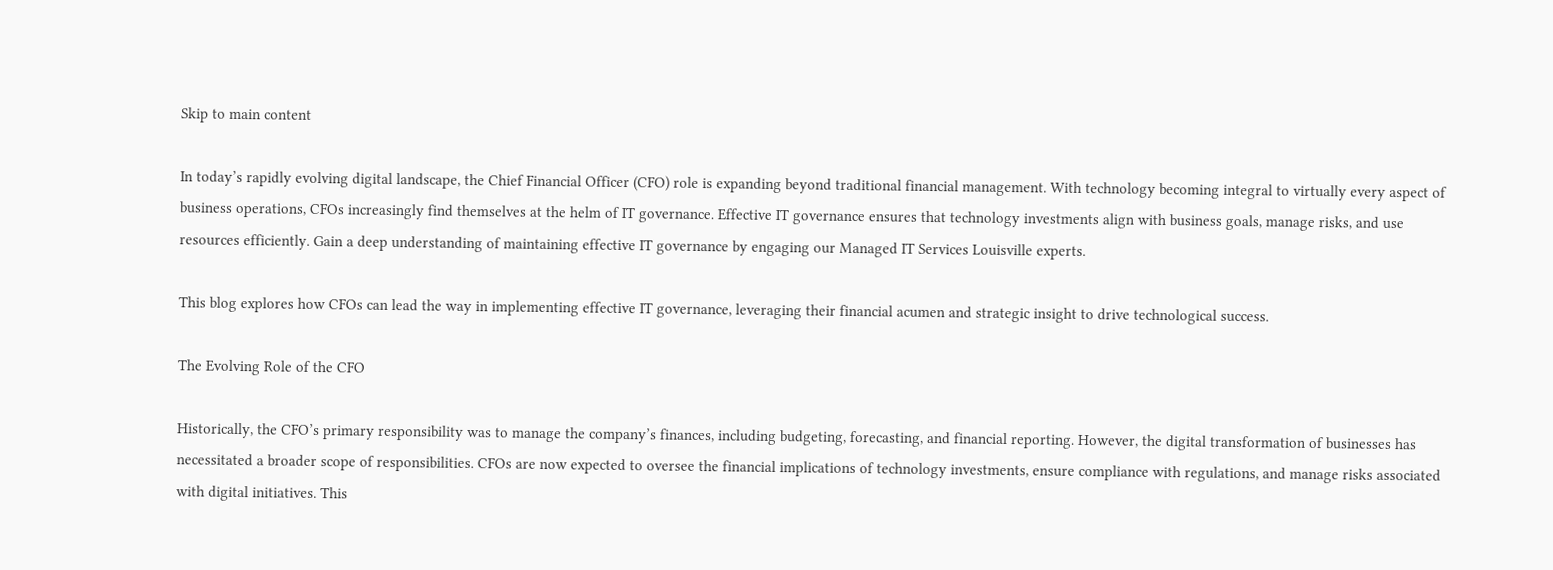Skip to main content

In today’s rapidly evolving digital landscape, the Chief Financial Officer (CFO) role is expanding beyond traditional financial management. With technology becoming integral to virtually every aspect of business operations, CFOs increasingly find themselves at the helm of IT governance. Effective IT governance ensures that technology investments align with business goals, manage risks, and use resources efficiently. Gain a deep understanding of maintaining effective IT governance by engaging our Managed IT Services Louisville experts.

This blog explores how CFOs can lead the way in implementing effective IT governance, leveraging their financial acumen and strategic insight to drive technological success.

The Evolving Role of the CFO

Historically, the CFO’s primary responsibility was to manage the company’s finances, including budgeting, forecasting, and financial reporting. However, the digital transformation of businesses has necessitated a broader scope of responsibilities. CFOs are now expected to oversee the financial implications of technology investments, ensure compliance with regulations, and manage risks associated with digital initiatives. This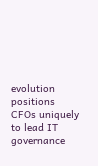evolution positions CFOs uniquely to lead IT governance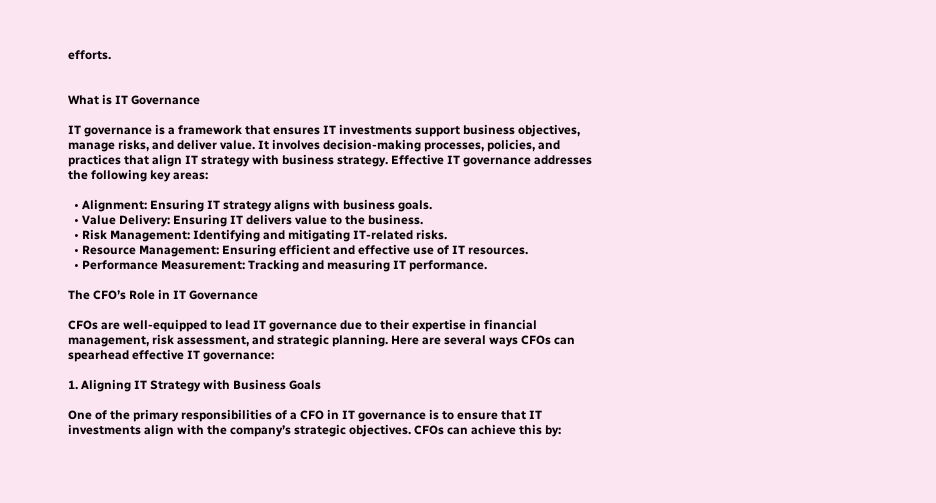efforts.


What is IT Governance

IT governance is a framework that ensures IT investments support business objectives, manage risks, and deliver value. It involves decision-making processes, policies, and practices that align IT strategy with business strategy. Effective IT governance addresses the following key areas:

  • Alignment: Ensuring IT strategy aligns with business goals.
  • Value Delivery: Ensuring IT delivers value to the business.
  • Risk Management: Identifying and mitigating IT-related risks.
  • Resource Management: Ensuring efficient and effective use of IT resources.
  • Performance Measurement: Tracking and measuring IT performance.

The CFO’s Role in IT Governance

CFOs are well-equipped to lead IT governance due to their expertise in financial management, risk assessment, and strategic planning. Here are several ways CFOs can spearhead effective IT governance:

1. Aligning IT Strategy with Business Goals

One of the primary responsibilities of a CFO in IT governance is to ensure that IT investments align with the company’s strategic objectives. CFOs can achieve this by: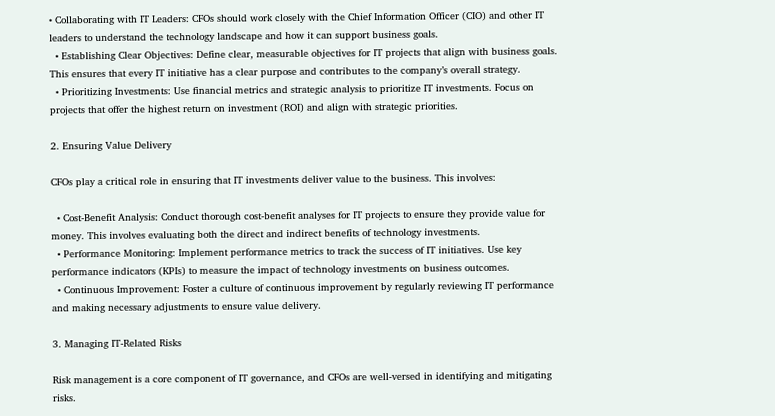• Collaborating with IT Leaders: CFOs should work closely with the Chief Information Officer (CIO) and other IT leaders to understand the technology landscape and how it can support business goals.
  • Establishing Clear Objectives: Define clear, measurable objectives for IT projects that align with business goals. This ensures that every IT initiative has a clear purpose and contributes to the company’s overall strategy.
  • Prioritizing Investments: Use financial metrics and strategic analysis to prioritize IT investments. Focus on projects that offer the highest return on investment (ROI) and align with strategic priorities.

2. Ensuring Value Delivery

CFOs play a critical role in ensuring that IT investments deliver value to the business. This involves:

  • Cost-Benefit Analysis: Conduct thorough cost-benefit analyses for IT projects to ensure they provide value for money. This involves evaluating both the direct and indirect benefits of technology investments.
  • Performance Monitoring: Implement performance metrics to track the success of IT initiatives. Use key performance indicators (KPIs) to measure the impact of technology investments on business outcomes.
  • Continuous Improvement: Foster a culture of continuous improvement by regularly reviewing IT performance and making necessary adjustments to ensure value delivery.

3. Managing IT-Related Risks

Risk management is a core component of IT governance, and CFOs are well-versed in identifying and mitigating risks.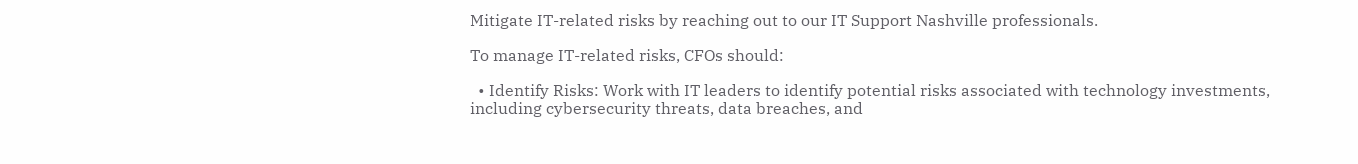Mitigate IT-related risks by reaching out to our IT Support Nashville professionals.

To manage IT-related risks, CFOs should:

  • Identify Risks: Work with IT leaders to identify potential risks associated with technology investments, including cybersecurity threats, data breaches, and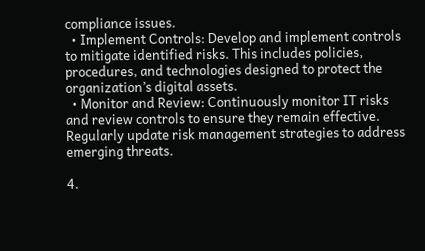compliance issues.
  • Implement Controls: Develop and implement controls to mitigate identified risks. This includes policies, procedures, and technologies designed to protect the organization’s digital assets.
  • Monitor and Review: Continuously monitor IT risks and review controls to ensure they remain effective. Regularly update risk management strategies to address emerging threats.

4.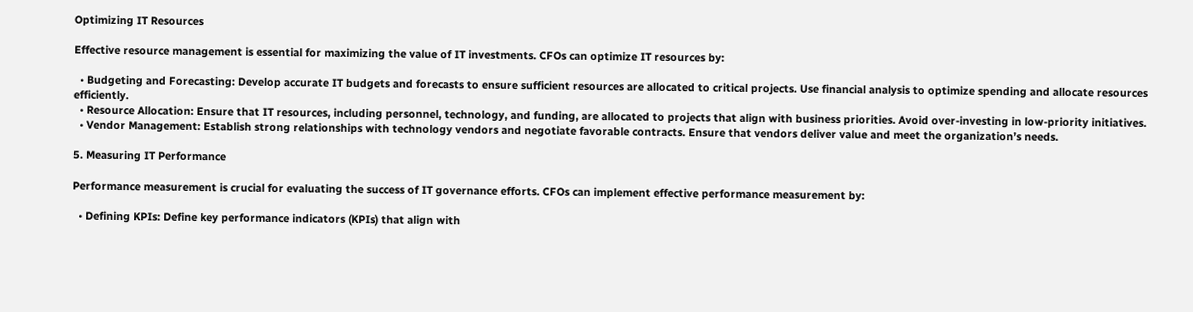Optimizing IT Resources

Effective resource management is essential for maximizing the value of IT investments. CFOs can optimize IT resources by:

  • Budgeting and Forecasting: Develop accurate IT budgets and forecasts to ensure sufficient resources are allocated to critical projects. Use financial analysis to optimize spending and allocate resources efficiently.
  • Resource Allocation: Ensure that IT resources, including personnel, technology, and funding, are allocated to projects that align with business priorities. Avoid over-investing in low-priority initiatives.
  • Vendor Management: Establish strong relationships with technology vendors and negotiate favorable contracts. Ensure that vendors deliver value and meet the organization’s needs.

5. Measuring IT Performance

Performance measurement is crucial for evaluating the success of IT governance efforts. CFOs can implement effective performance measurement by:

  • Defining KPIs: Define key performance indicators (KPIs) that align with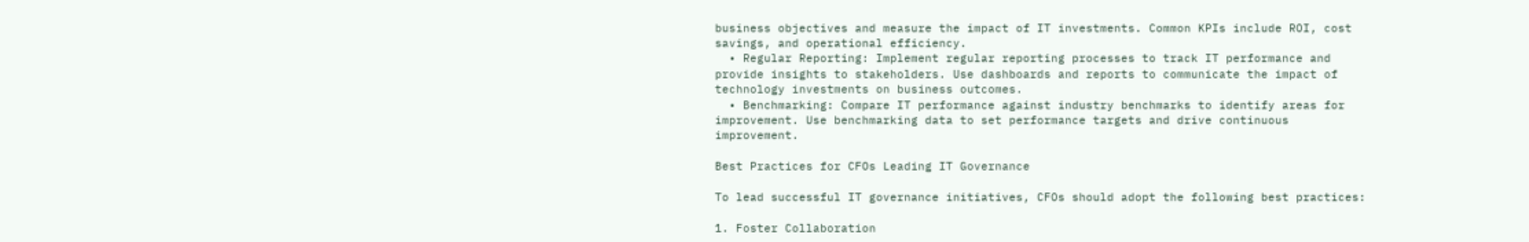business objectives and measure the impact of IT investments. Common KPIs include ROI, cost savings, and operational efficiency.
  • Regular Reporting: Implement regular reporting processes to track IT performance and provide insights to stakeholders. Use dashboards and reports to communicate the impact of technology investments on business outcomes.
  • Benchmarking: Compare IT performance against industry benchmarks to identify areas for improvement. Use benchmarking data to set performance targets and drive continuous improvement.

Best Practices for CFOs Leading IT Governance

To lead successful IT governance initiatives, CFOs should adopt the following best practices:

1. Foster Collaboration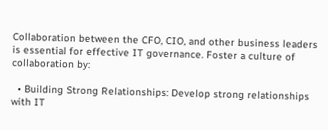Collaboration between the CFO, CIO, and other business leaders is essential for effective IT governance. Foster a culture of collaboration by:

  • Building Strong Relationships: Develop strong relationships with IT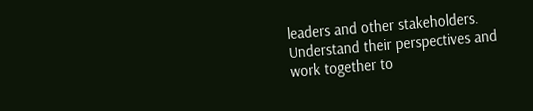leaders and other stakeholders. Understand their perspectives and work together to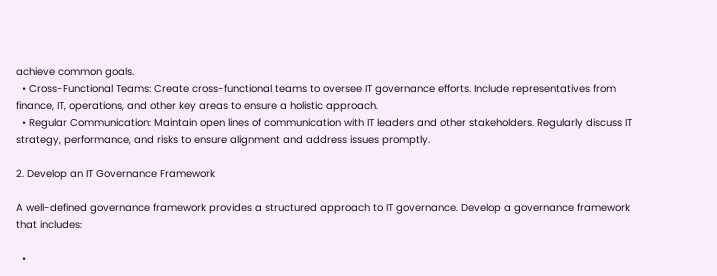achieve common goals.
  • Cross-Functional Teams: Create cross-functional teams to oversee IT governance efforts. Include representatives from finance, IT, operations, and other key areas to ensure a holistic approach.
  • Regular Communication: Maintain open lines of communication with IT leaders and other stakeholders. Regularly discuss IT strategy, performance, and risks to ensure alignment and address issues promptly.

2. Develop an IT Governance Framework

A well-defined governance framework provides a structured approach to IT governance. Develop a governance framework that includes:

  •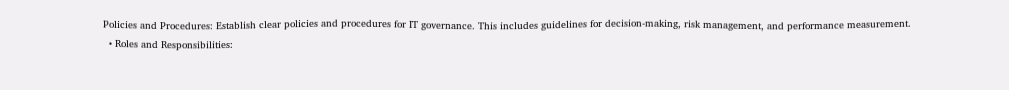Policies and Procedures: Establish clear policies and procedures for IT governance. This includes guidelines for decision-making, risk management, and performance measurement.
  • Roles and Responsibilities: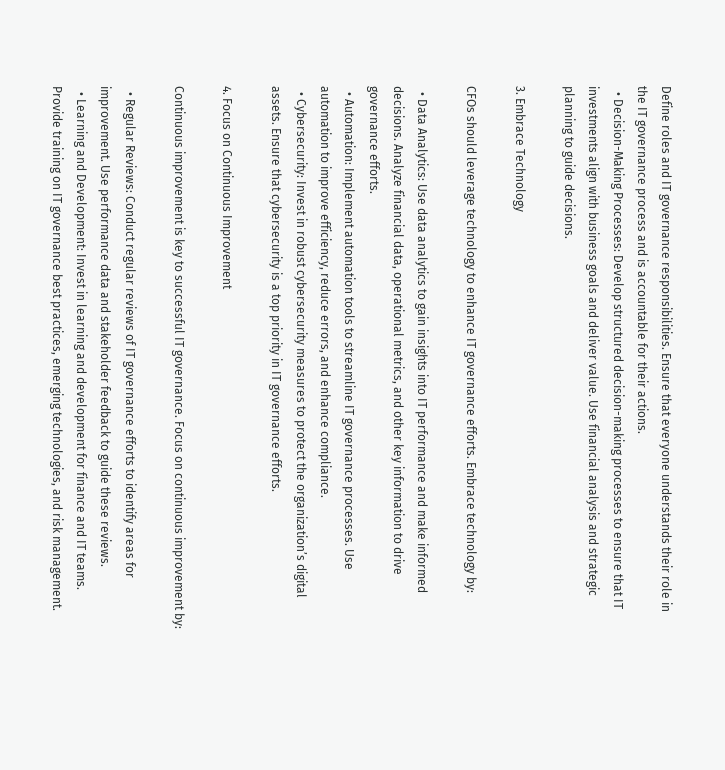Define roles and IT governance responsibilities. Ensure that everyone understands their role in the IT governance process and is accountable for their actions.
  • Decision-Making Processes: Develop structured decision-making processes to ensure that IT investments align with business goals and deliver value. Use financial analysis and strategic planning to guide decisions.

3. Embrace Technology

CFOs should leverage technology to enhance IT governance efforts. Embrace technology by:

  • Data Analytics: Use data analytics to gain insights into IT performance and make informed decisions. Analyze financial data, operational metrics, and other key information to drive governance efforts.
  • Automation: Implement automation tools to streamline IT governance processes. Use automation to improve efficiency, reduce errors, and enhance compliance.
  • Cybersecurity: Invest in robust cybersecurity measures to protect the organization’s digital assets. Ensure that cybersecurity is a top priority in IT governance efforts.

4. Focus on Continuous Improvement

Continuous improvement is key to successful IT governance. Focus on continuous improvement by:

  • Regular Reviews: Conduct regular reviews of IT governance efforts to identify areas for improvement. Use performance data and stakeholder feedback to guide these reviews.
  • Learning and Development: Invest in learning and development for finance and IT teams. Provide training on IT governance best practices, emerging technologies, and risk management.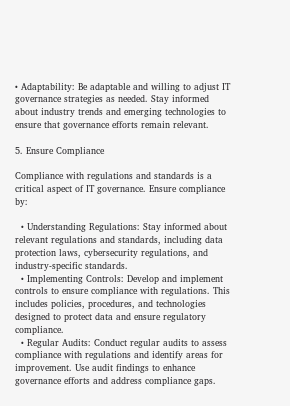• Adaptability: Be adaptable and willing to adjust IT governance strategies as needed. Stay informed about industry trends and emerging technologies to ensure that governance efforts remain relevant.

5. Ensure Compliance

Compliance with regulations and standards is a critical aspect of IT governance. Ensure compliance by:

  • Understanding Regulations: Stay informed about relevant regulations and standards, including data protection laws, cybersecurity regulations, and industry-specific standards.
  • Implementing Controls: Develop and implement controls to ensure compliance with regulations. This includes policies, procedures, and technologies designed to protect data and ensure regulatory compliance.
  • Regular Audits: Conduct regular audits to assess compliance with regulations and identify areas for improvement. Use audit findings to enhance governance efforts and address compliance gaps.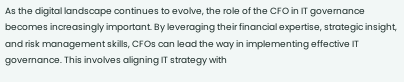As the digital landscape continues to evolve, the role of the CFO in IT governance becomes increasingly important. By leveraging their financial expertise, strategic insight, and risk management skills, CFOs can lead the way in implementing effective IT governance. This involves aligning IT strategy with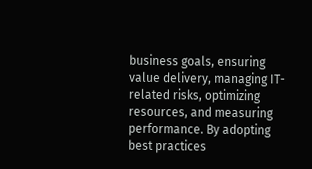business goals, ensuring value delivery, managing IT-related risks, optimizing resources, and measuring performance. By adopting best practices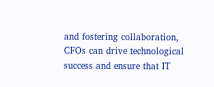and fostering collaboration, CFOs can drive technological success and ensure that IT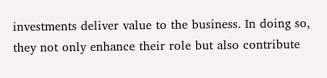investments deliver value to the business. In doing so, they not only enhance their role but also contribute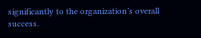significantly to the organization’s overall success.